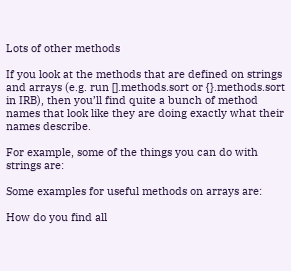Lots of other methods

If you look at the methods that are defined on strings and arrays (e.g. run [].methods.sort or {}.methods.sort in IRB), then you’ll find quite a bunch of method names that look like they are doing exactly what their names describe.

For example, some of the things you can do with strings are:

Some examples for useful methods on arrays are:

How do you find all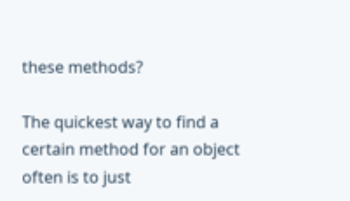these methods?

The quickest way to find a certain method for an object often is to just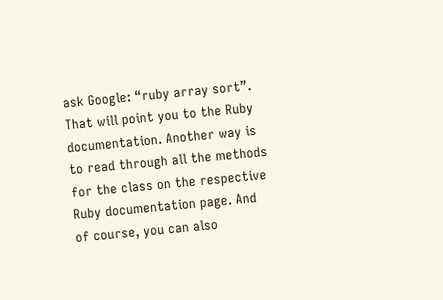ask Google: “ruby array sort”. That will point you to the Ruby documentation. Another way is to read through all the methods for the class on the respective Ruby documentation page. And of course, you can also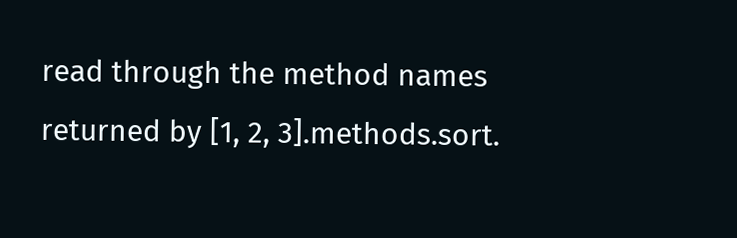read through the method names returned by [1, 2, 3].methods.sort.